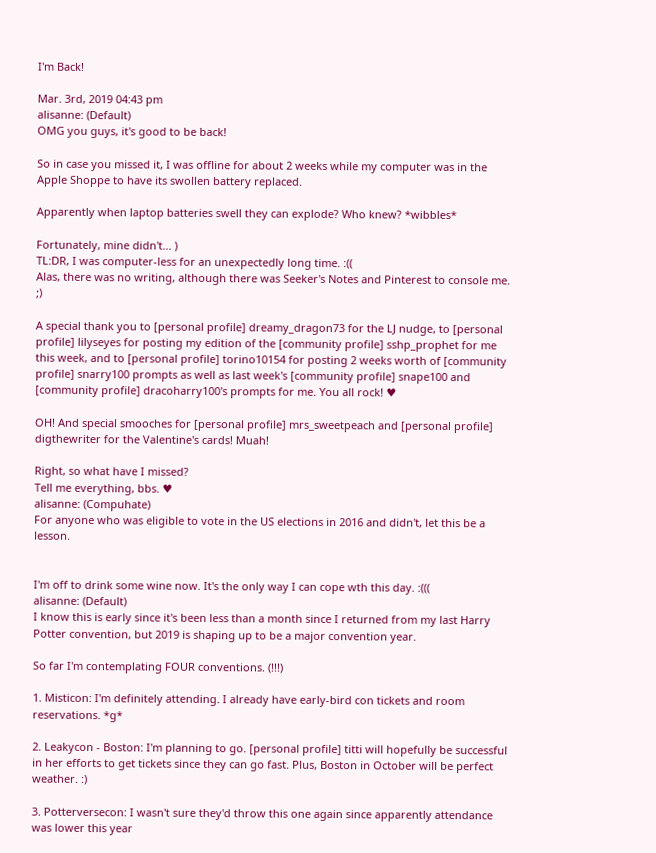I'm Back!

Mar. 3rd, 2019 04:43 pm
alisanne: (Default)
OMG you guys, it's good to be back!

So in case you missed it, I was offline for about 2 weeks while my computer was in the Apple Shoppe to have its swollen battery replaced.

Apparently when laptop batteries swell they can explode? Who knew? *wibbles*

Fortunately, mine didn't... )
TL:DR, I was computer-less for an unexpectedly long time. :((
Alas, there was no writing, although there was Seeker's Notes and Pinterest to console me. ;)

A special thank you to [personal profile] dreamy_dragon73 for the LJ nudge, to [personal profile] lilyseyes for posting my edition of the [community profile] sshp_prophet for me this week, and to [personal profile] torino10154 for posting 2 weeks worth of [community profile] snarry100 prompts as well as last week's [community profile] snape100 and [community profile] dracoharry100's prompts for me. You all rock! ♥

OH! And special smooches for [personal profile] mrs_sweetpeach and [personal profile] digthewriter for the Valentine's cards! Muah!

Right, so what have I missed?
Tell me everything, bbs. ♥
alisanne: (Compuhate)
For anyone who was eligible to vote in the US elections in 2016 and didn't, let this be a lesson.


I'm off to drink some wine now. It's the only way I can cope wth this day. :(((
alisanne: (Default)
I know this is early since it's been less than a month since I returned from my last Harry Potter convention, but 2019 is shaping up to be a major convention year.

So far I'm contemplating FOUR conventions. (!!!)

1. Misticon: I'm definitely attending. I already have early-bird con tickets and room reservations. *g*

2. Leakycon - Boston: I'm planning to go. [personal profile] titti will hopefully be successful in her efforts to get tickets since they can go fast. Plus, Boston in October will be perfect weather. :)

3. Potterversecon: I wasn't sure they'd throw this one again since apparently attendance was lower this year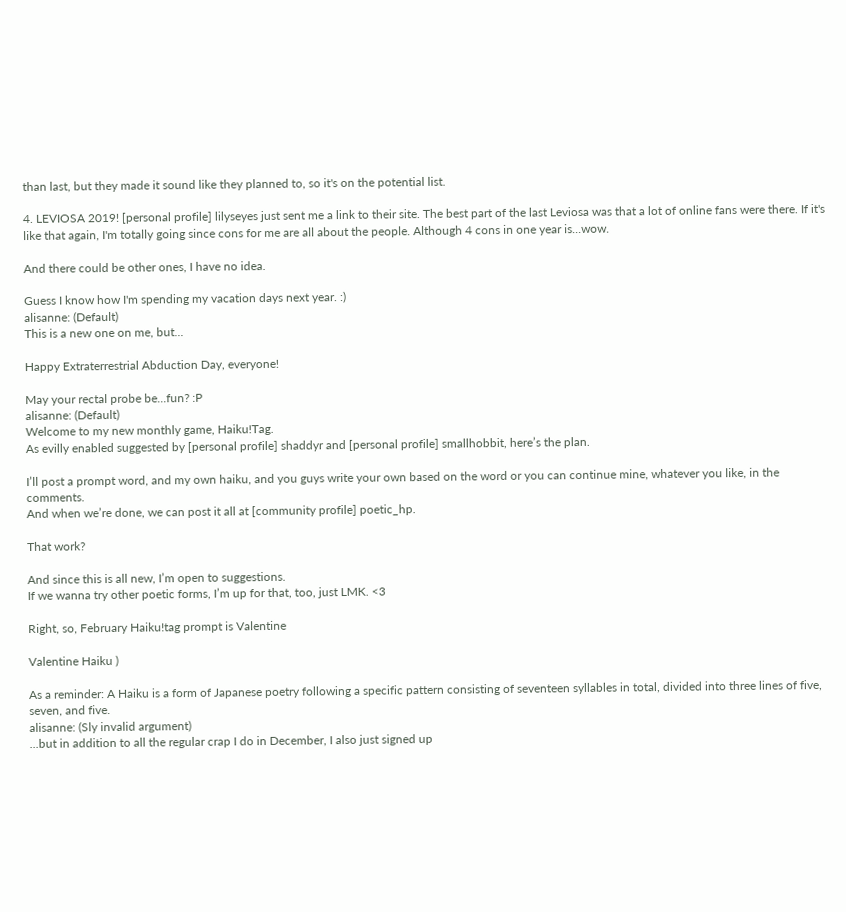than last, but they made it sound like they planned to, so it's on the potential list.

4. LEVIOSA 2019! [personal profile] lilyseyes just sent me a link to their site. The best part of the last Leviosa was that a lot of online fans were there. If it's like that again, I'm totally going since cons for me are all about the people. Although 4 cons in one year is...wow.

And there could be other ones, I have no idea.

Guess I know how I'm spending my vacation days next year. :)
alisanne: (Default)
This is a new one on me, but...

Happy Extraterrestrial Abduction Day, everyone!

May your rectal probe be...fun? :P
alisanne: (Default)
Welcome to my new monthly game, Haiku!Tag.
As evilly enabled suggested by [personal profile] shaddyr and [personal profile] smallhobbit, here’s the plan.

I’ll post a prompt word, and my own haiku, and you guys write your own based on the word or you can continue mine, whatever you like, in the comments.
And when we’re done, we can post it all at [community profile] poetic_hp.

That work?

And since this is all new, I’m open to suggestions.
If we wanna try other poetic forms, I’m up for that, too, just LMK. <3

Right, so, February Haiku!tag prompt is Valentine

Valentine Haiku )

As a reminder: A Haiku is a form of Japanese poetry following a specific pattern consisting of seventeen syllables in total, divided into three lines of five, seven, and five.
alisanne: (Sly invalid argument)
...but in addition to all the regular crap I do in December, I also just signed up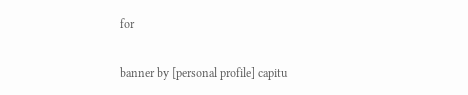for

banner by [personal profile] capitu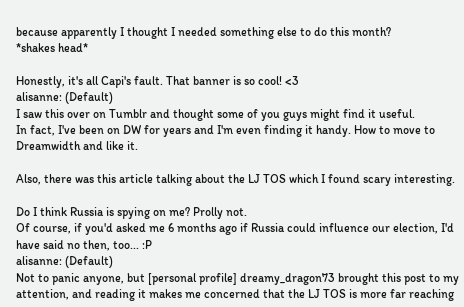because apparently I thought I needed something else to do this month?
*shakes head*

Honestly, it's all Capi's fault. That banner is so cool! <3
alisanne: (Default)
I saw this over on Tumblr and thought some of you guys might find it useful.
In fact, I've been on DW for years and I'm even finding it handy. How to move to Dreamwidth and like it.

Also, there was this article talking about the LJ TOS which I found scary interesting.

Do I think Russia is spying on me? Prolly not.
Of course, if you'd asked me 6 months ago if Russia could influence our election, I'd have said no then, too... :P
alisanne: (Default)
Not to panic anyone, but [personal profile] dreamy_dragon73 brought this post to my attention, and reading it makes me concerned that the LJ TOS is more far reaching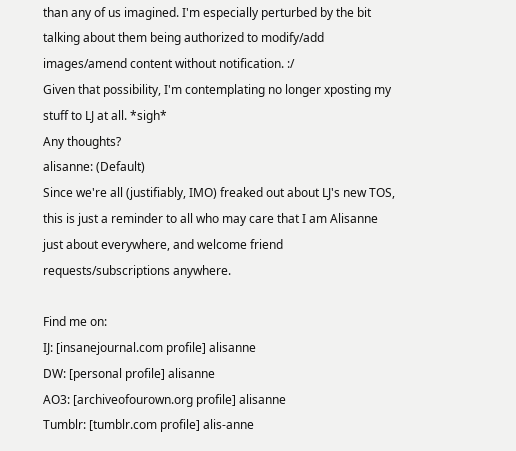than any of us imagined. I'm especially perturbed by the bit talking about them being authorized to modify/add images/amend content without notification. :/
Given that possibility, I'm contemplating no longer xposting my stuff to LJ at all. *sigh*
Any thoughts?
alisanne: (Default)
Since we're all (justifiably, IMO) freaked out about LJ's new TOS, this is just a reminder to all who may care that I am Alisanne just about everywhere, and welcome friend requests/subscriptions anywhere.

Find me on:
IJ: [insanejournal.com profile] alisanne
DW: [personal profile] alisanne
AO3: [archiveofourown.org profile] alisanne
Tumblr: [tumblr.com profile] alis-anne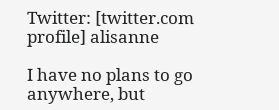Twitter: [twitter.com profile] alisanne

I have no plans to go anywhere, but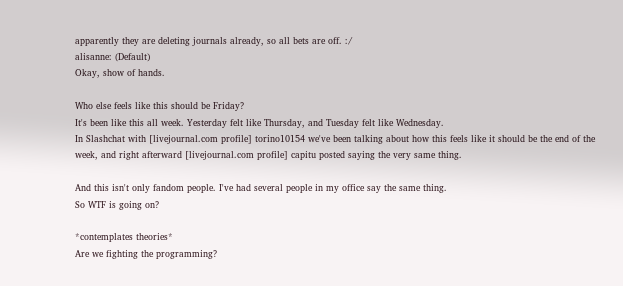apparently they are deleting journals already, so all bets are off. :/
alisanne: (Default)
Okay, show of hands.

Who else feels like this should be Friday?
It's been like this all week. Yesterday felt like Thursday, and Tuesday felt like Wednesday.
In Slashchat with [livejournal.com profile] torino10154 we've been talking about how this feels like it should be the end of the week, and right afterward [livejournal.com profile] capitu posted saying the very same thing.

And this isn't only fandom people. I've had several people in my office say the same thing.
So WTF is going on?

*contemplates theories*
Are we fighting the programming?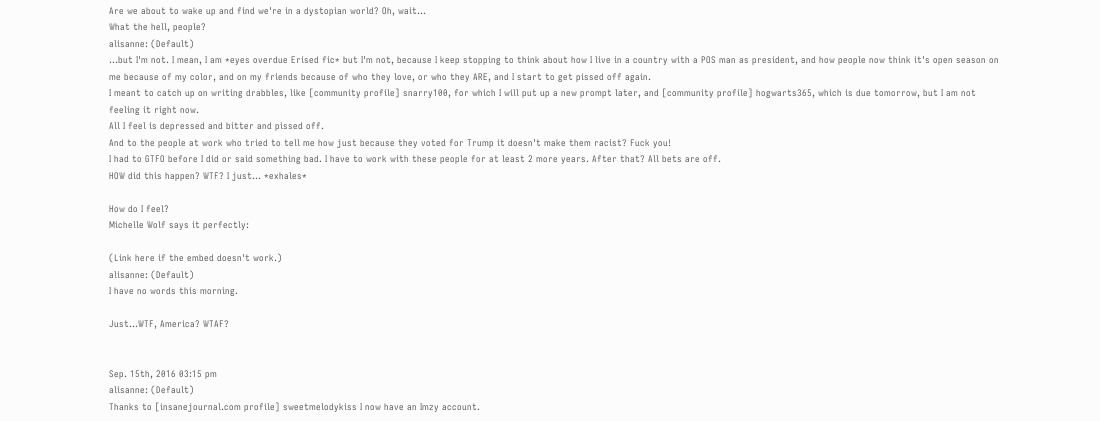Are we about to wake up and find we're in a dystopian world? Oh, wait...
What the hell, people?
alisanne: (Default)
...but I'm not. I mean, I am *eyes overdue Erised fic* but I'm not, because I keep stopping to think about how I live in a country with a POS man as president, and how people now think it's open season on me because of my color, and on my friends because of who they love, or who they ARE, and I start to get pissed off again.
I meant to catch up on writing drabbles, like [community profile] snarry100, for which I will put up a new prompt later, and [community profile] hogwarts365, which is due tomorrow, but I am not feeling it right now.
All I feel is depressed and bitter and pissed off.
And to the people at work who tried to tell me how just because they voted for Trump it doesn't make them racist? Fuck you!
I had to GTFO before I did or said something bad. I have to work with these people for at least 2 more years. After that? All bets are off.
HOW did this happen? WTF? I just... *exhales*

How do I feel?
Michelle Wolf says it perfectly:

(Link here if the embed doesn't work.)
alisanne: (Default)
I have no words this morning.

Just...WTF, America? WTAF?


Sep. 15th, 2016 03:15 pm
alisanne: (Default)
Thanks to [insanejournal.com profile] sweetmelodykiss I now have an Imzy account.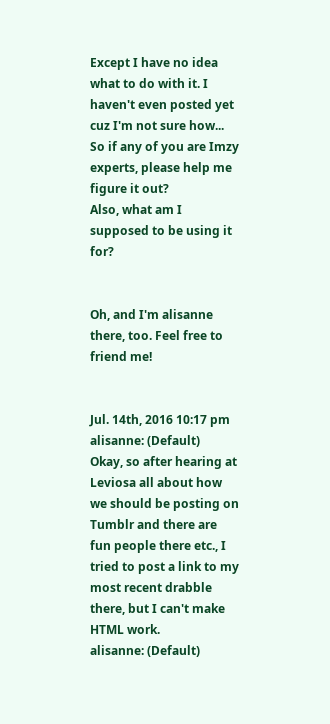Except I have no idea what to do with it. I haven't even posted yet cuz I'm not sure how...
So if any of you are Imzy experts, please help me figure it out?
Also, what am I supposed to be using it for?


Oh, and I'm alisanne there, too. Feel free to friend me!


Jul. 14th, 2016 10:17 pm
alisanne: (Default)
Okay, so after hearing at Leviosa all about how we should be posting on Tumblr and there are fun people there etc., I tried to post a link to my most recent drabble there, but I can't make HTML work.
alisanne: (Default)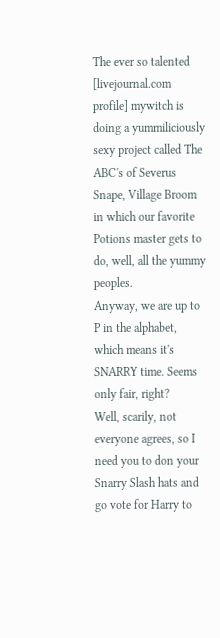The ever so talented [livejournal.com profile] mywitch is doing a yummiliciously sexy project called The ABC's of Severus Snape, Village Broom in which our favorite Potions master gets to do, well, all the yummy peoples.
Anyway, we are up to P in the alphabet, which means it's SNARRY time. Seems only fair, right?
Well, scarily, not everyone agrees, so I need you to don your Snarry Slash hats and go vote for Harry to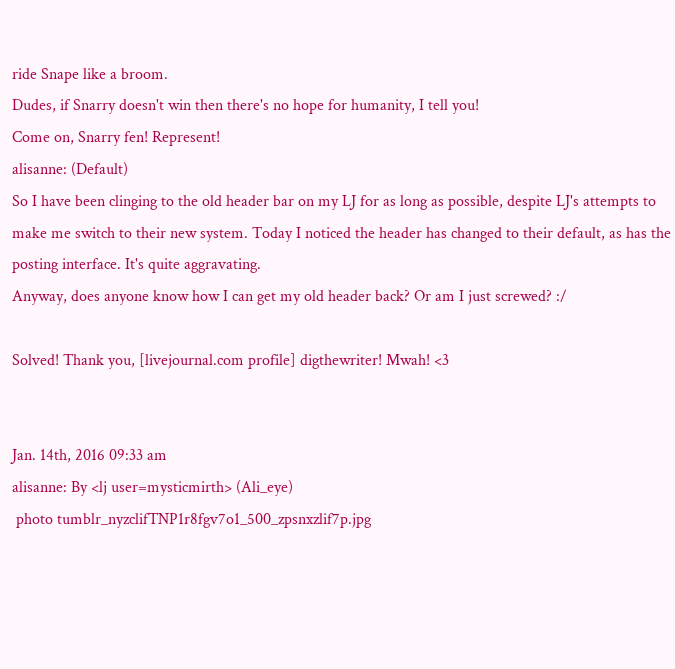ride Snape like a broom.
Dudes, if Snarry doesn't win then there's no hope for humanity, I tell you!
Come on, Snarry fen! Represent!
alisanne: (Default)
So I have been clinging to the old header bar on my LJ for as long as possible, despite LJ's attempts to make me switch to their new system. Today I noticed the header has changed to their default, as has the posting interface. It's quite aggravating.
Anyway, does anyone know how I can get my old header back? Or am I just screwed? :/

Solved! Thank you, [livejournal.com profile] digthewriter! Mwah! <3


Jan. 14th, 2016 09:33 am
alisanne: By <lj user=mysticmirth> (Ali_eye)
 photo tumblr_nyzclifTNP1r8fgv7o1_500_zpsnxzlif7p.jpg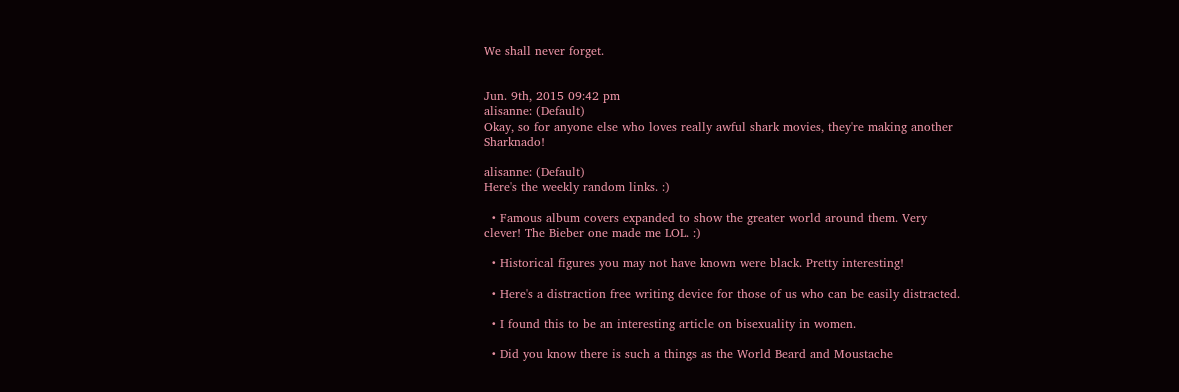We shall never forget.


Jun. 9th, 2015 09:42 pm
alisanne: (Default)
Okay, so for anyone else who loves really awful shark movies, they're making another Sharknado!

alisanne: (Default)
Here's the weekly random links. :)

  • Famous album covers expanded to show the greater world around them. Very clever! The Bieber one made me LOL. :)

  • Historical figures you may not have known were black. Pretty interesting!

  • Here's a distraction free writing device for those of us who can be easily distracted.

  • I found this to be an interesting article on bisexuality in women.

  • Did you know there is such a things as the World Beard and Moustache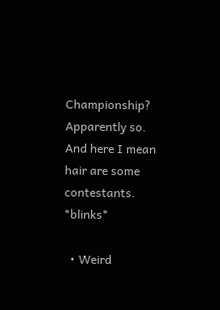Championship? Apparently so. And here I mean hair are some contestants. *blinks*

  • Weird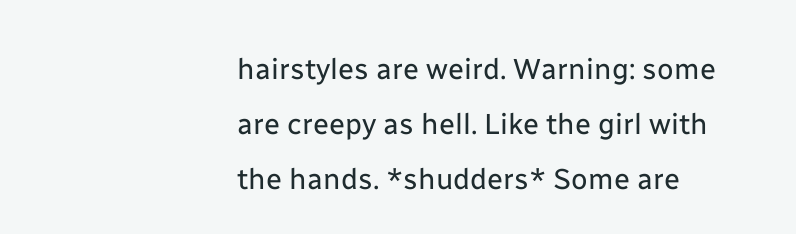hairstyles are weird. Warning: some are creepy as hell. Like the girl with the hands. *shudders* Some are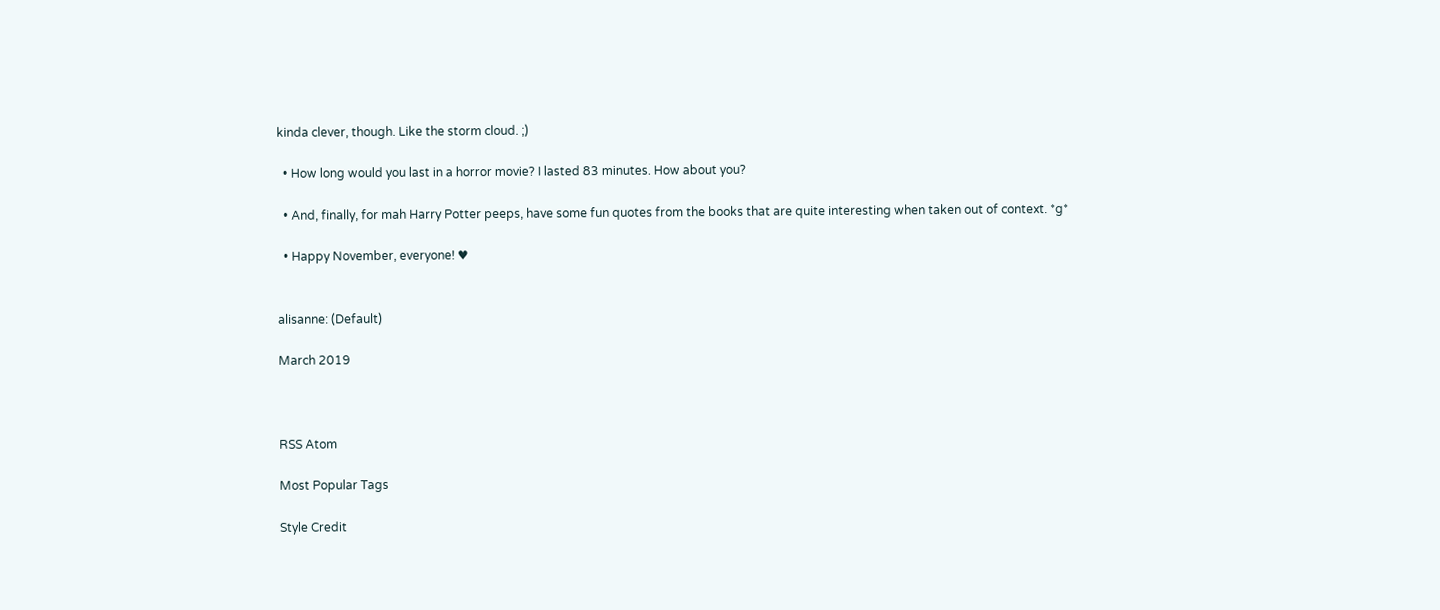kinda clever, though. Like the storm cloud. ;)

  • How long would you last in a horror movie? I lasted 83 minutes. How about you?

  • And, finally, for mah Harry Potter peeps, have some fun quotes from the books that are quite interesting when taken out of context. *g*

  • Happy November, everyone! ♥


alisanne: (Default)

March 2019



RSS Atom

Most Popular Tags

Style Credit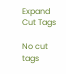Expand Cut Tags

No cut tags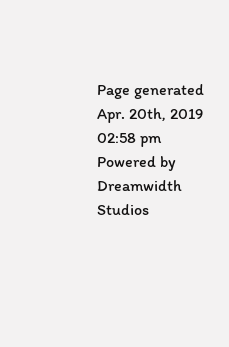Page generated Apr. 20th, 2019 02:58 pm
Powered by Dreamwidth Studios